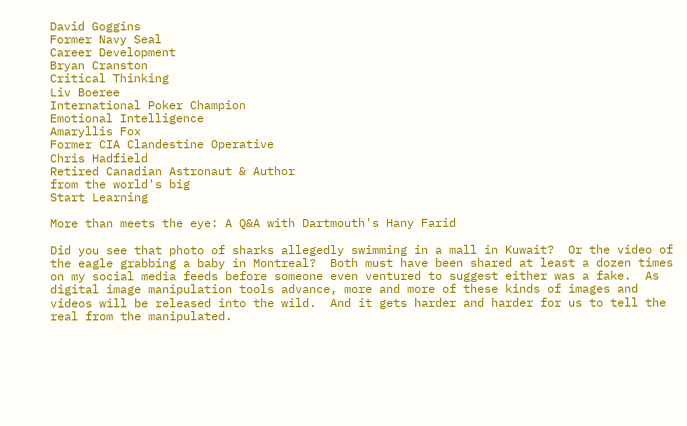David Goggins
Former Navy Seal
Career Development
Bryan Cranston
Critical Thinking
Liv Boeree
International Poker Champion
Emotional Intelligence
Amaryllis Fox
Former CIA Clandestine Operative
Chris Hadfield
Retired Canadian Astronaut & Author
from the world's big
Start Learning

More than meets the eye: A Q&A with Dartmouth's Hany Farid

Did you see that photo of sharks allegedly swimming in a mall in Kuwait?  Or the video of the eagle grabbing a baby in Montreal?  Both must have been shared at least a dozen times on my social media feeds before someone even ventured to suggest either was a fake.  As digital image manipulation tools advance, more and more of these kinds of images and videos will be released into the wild.  And it gets harder and harder for us to tell the real from the manipulated.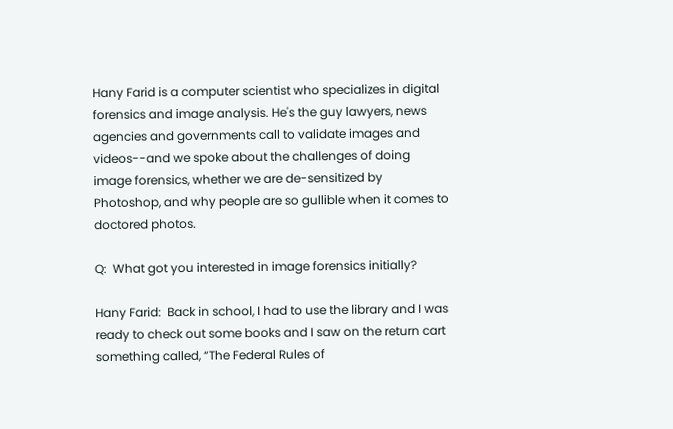Hany Farid is a computer scientist who specializes in digital forensics and image analysis. He's the guy lawyers, news agencies and governments call to validate images and videos--and we spoke about the challenges of doing image forensics, whether we are de-sensitized by Photoshop, and why people are so gullible when it comes to doctored photos.

Q:  What got you interested in image forensics initially?

Hany Farid:  Back in school, I had to use the library and I was ready to check out some books and I saw on the return cart something called, “The Federal Rules of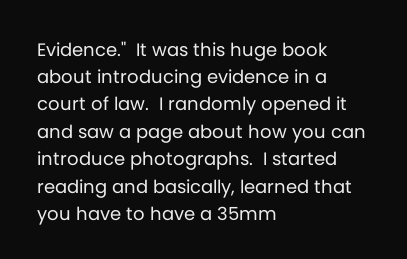Evidence."  It was this huge book about introducing evidence in a court of law.  I randomly opened it and saw a page about how you can introduce photographs.  I started reading and basically, learned that you have to have a 35mm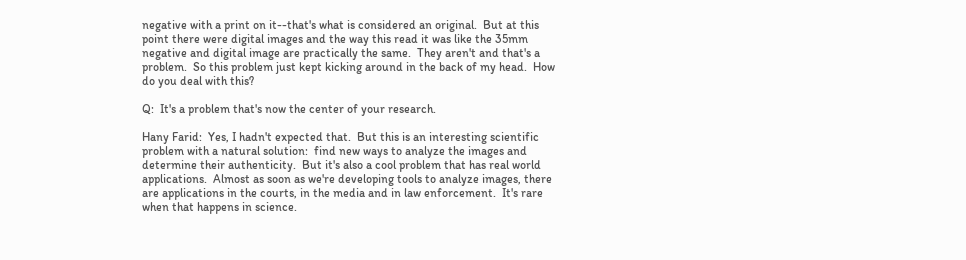negative with a print on it--that's what is considered an original.  But at this point there were digital images and the way this read it was like the 35mm negative and digital image are practically the same.  They aren't and that's a problem.  So this problem just kept kicking around in the back of my head.  How do you deal with this?

Q:  It's a problem that's now the center of your research.

Hany Farid:  Yes, I hadn't expected that.  But this is an interesting scientific problem with a natural solution:  find new ways to analyze the images and determine their authenticity.  But it's also a cool problem that has real world applications.  Almost as soon as we're developing tools to analyze images, there are applications in the courts, in the media and in law enforcement.  It's rare when that happens in science.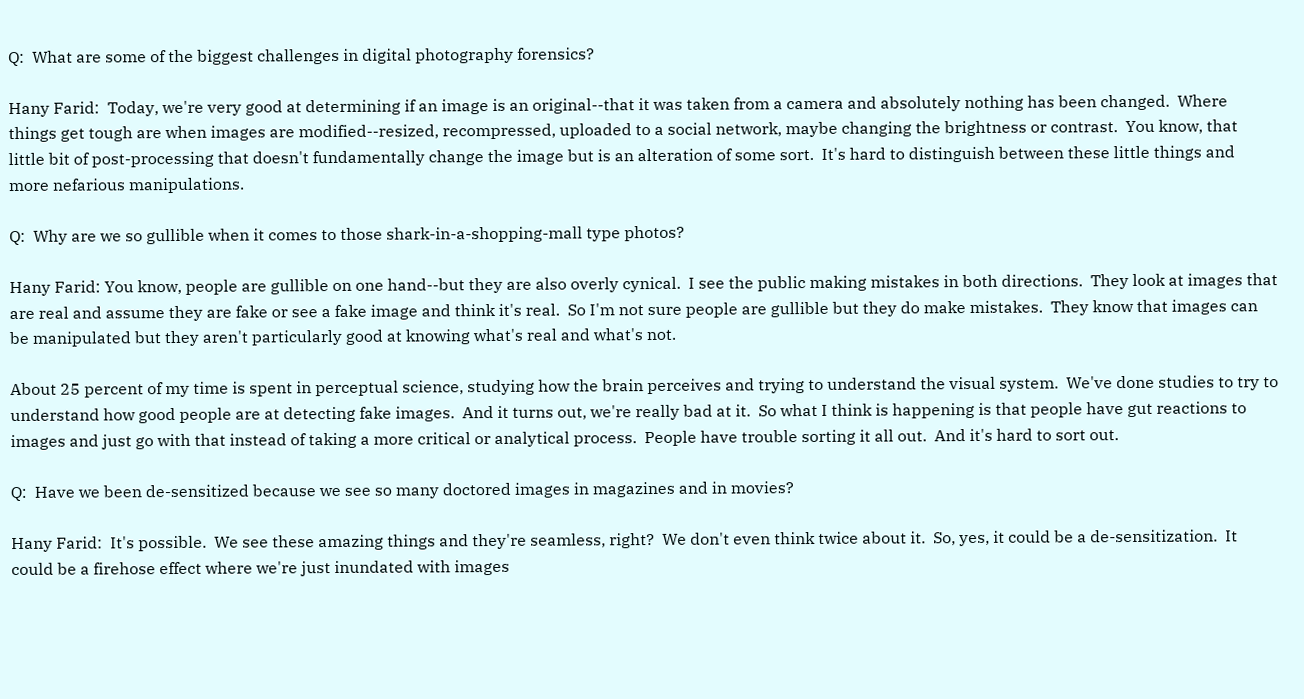Q:  What are some of the biggest challenges in digital photography forensics?

Hany Farid:  Today, we're very good at determining if an image is an original--that it was taken from a camera and absolutely nothing has been changed.  Where things get tough are when images are modified--resized, recompressed, uploaded to a social network, maybe changing the brightness or contrast.  You know, that little bit of post-processing that doesn't fundamentally change the image but is an alteration of some sort.  It's hard to distinguish between these little things and more nefarious manipulations.

Q:  Why are we so gullible when it comes to those shark-in-a-shopping-mall type photos?

Hany Farid: You know, people are gullible on one hand--but they are also overly cynical.  I see the public making mistakes in both directions.  They look at images that are real and assume they are fake or see a fake image and think it's real.  So I'm not sure people are gullible but they do make mistakes.  They know that images can be manipulated but they aren't particularly good at knowing what's real and what's not.

About 25 percent of my time is spent in perceptual science, studying how the brain perceives and trying to understand the visual system.  We've done studies to try to understand how good people are at detecting fake images.  And it turns out, we're really bad at it.  So what I think is happening is that people have gut reactions to images and just go with that instead of taking a more critical or analytical process.  People have trouble sorting it all out.  And it's hard to sort out.

Q:  Have we been de-sensitized because we see so many doctored images in magazines and in movies?

Hany Farid:  It's possible.  We see these amazing things and they're seamless, right?  We don't even think twice about it.  So, yes, it could be a de-sensitization.  It could be a firehose effect where we're just inundated with images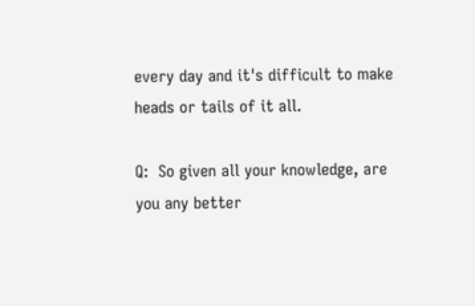every day and it's difficult to make heads or tails of it all.

Q:  So given all your knowledge, are you any better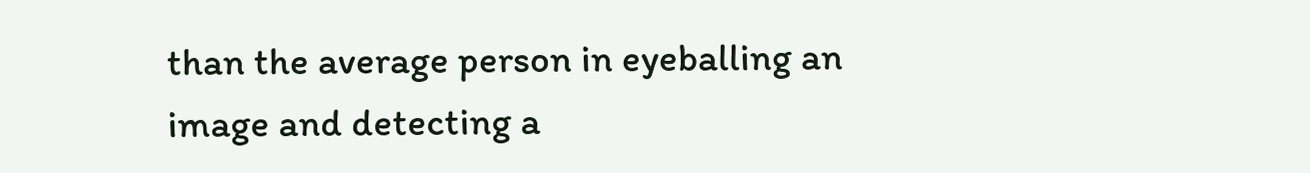than the average person in eyeballing an image and detecting a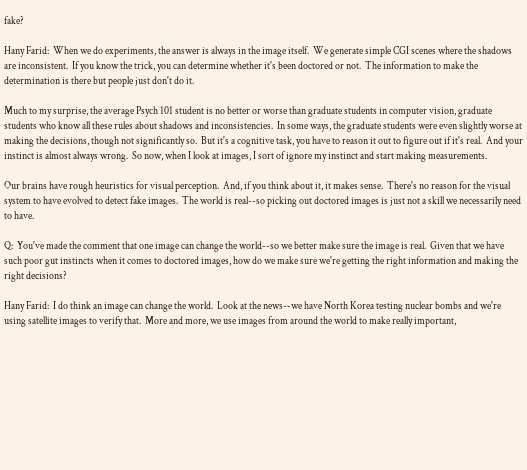fake?

Hany Farid:  When we do experiments, the answer is always in the image itself.  We generate simple CGI scenes where the shadows are inconsistent.  If you know the trick, you can determine whether it's been doctored or not.  The information to make the determination is there but people just don't do it.

Much to my surprise, the average Psych 101 student is no better or worse than graduate students in computer vision, graduate students who know all these rules about shadows and inconsistencies.  In some ways, the graduate students were even slightly worse at making the decisions, though not significantly so.  But it's a cognitive task, you have to reason it out to figure out if it's real.  And your instinct is almost always wrong.  So now, when I look at images, I sort of ignore my instinct and start making measurements.

Our brains have rough heuristics for visual perception.  And, if you think about it, it makes sense.  There's no reason for the visual system to have evolved to detect fake images.  The world is real--so picking out doctored images is just not a skill we necessarily need to have.

Q:  You've made the comment that one image can change the world--so we better make sure the image is real.  Given that we have such poor gut instincts when it comes to doctored images, how do we make sure we're getting the right information and making the right decisions?

Hany Farid:  I do think an image can change the world.  Look at the news--we have North Korea testing nuclear bombs and we're using satellite images to verify that.  More and more, we use images from around the world to make really important,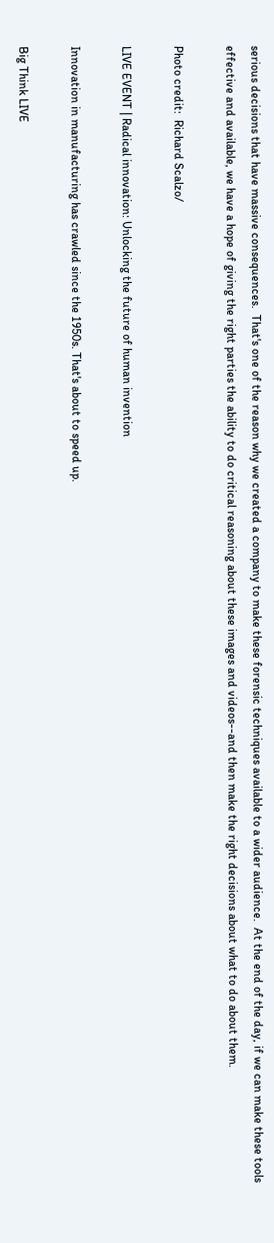serious decisions that have massive consequences.  That's one of the reason why we created a company to make these forensic techniques available to a wider audience.  At the end of the day, if we can make these tools effective and available, we have a hope of giving the right parties the ability to do critical reasoning about these images and videos--and then make the right decisions about what to do about them.

Photo credit:  Richard Scalzo/

LIVE EVENT | Radical innovation: Unlocking the future of human invention

Innovation in manufacturing has crawled since the 1950s. That's about to speed up.

Big Think LIVE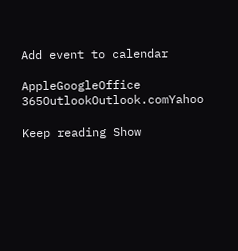Add event to calendar

AppleGoogleOffice 365OutlookOutlook.comYahoo

Keep reading Show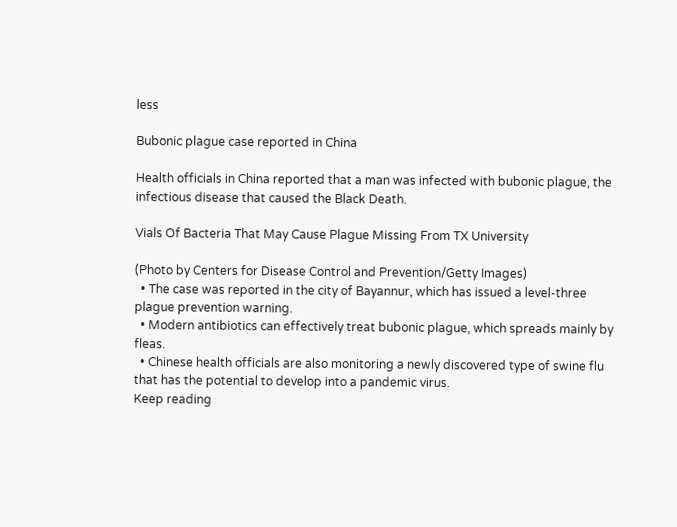less

Bubonic plague case reported in China

Health officials in China reported that a man was infected with bubonic plague, the infectious disease that caused the Black Death.

Vials Of Bacteria That May Cause Plague Missing From TX University

(Photo by Centers for Disease Control and Prevention/Getty Images)
  • The case was reported in the city of Bayannur, which has issued a level-three plague prevention warning.
  • Modern antibiotics can effectively treat bubonic plague, which spreads mainly by fleas.
  • Chinese health officials are also monitoring a newly discovered type of swine flu that has the potential to develop into a pandemic virus.
Keep reading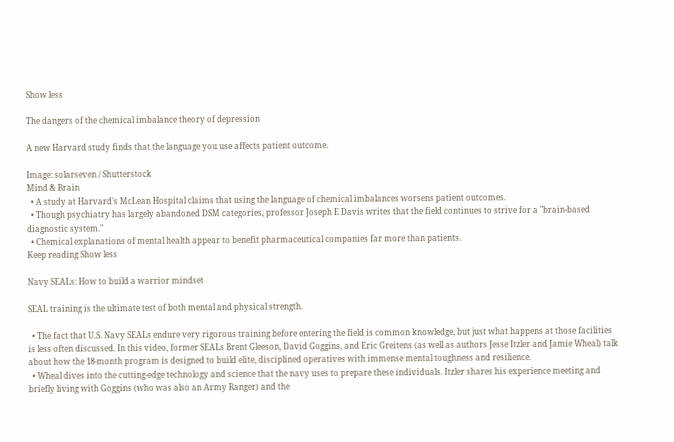Show less

The dangers of the chemical imbalance theory of depression

A new Harvard study finds that the language you use affects patient outcome.

Image: solarseven / Shutterstock
Mind & Brain
  • A study at Harvard's McLean Hospital claims that using the language of chemical imbalances worsens patient outcomes.
  • Though psychiatry has largely abandoned DSM categories, professor Joseph E Davis writes that the field continues to strive for a "brain-based diagnostic system."
  • Chemical explanations of mental health appear to benefit pharmaceutical companies far more than patients.
Keep reading Show less

Navy SEALs: How to build a warrior mindset

SEAL training is the ultimate test of both mental and physical strength.

  • The fact that U.S. Navy SEALs endure very rigorous training before entering the field is common knowledge, but just what happens at those facilities is less often discussed. In this video, former SEALs Brent Gleeson, David Goggins, and Eric Greitens (as well as authors Jesse Itzler and Jamie Wheal) talk about how the 18-month program is designed to build elite, disciplined operatives with immense mental toughness and resilience.
  • Wheal dives into the cutting-edge technology and science that the navy uses to prepare these individuals. Itzler shares his experience meeting and briefly living with Goggins (who was also an Army Ranger) and the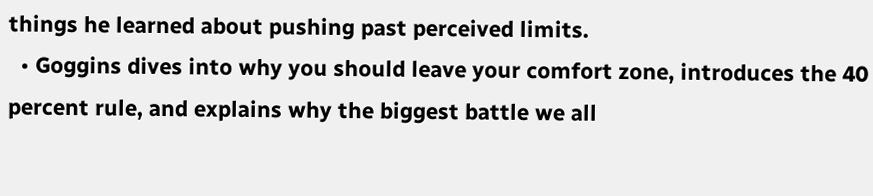things he learned about pushing past perceived limits.
  • Goggins dives into why you should leave your comfort zone, introduces the 40 percent rule, and explains why the biggest battle we all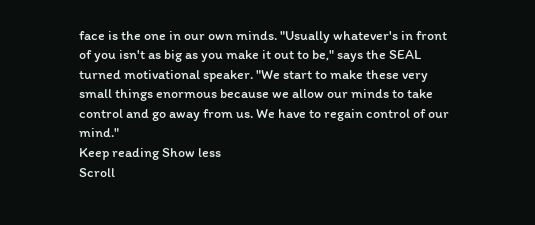face is the one in our own minds. "Usually whatever's in front of you isn't as big as you make it out to be," says the SEAL turned motivational speaker. "We start to make these very small things enormous because we allow our minds to take control and go away from us. We have to regain control of our mind."
Keep reading Show less
Scroll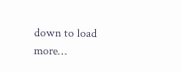down to load more…